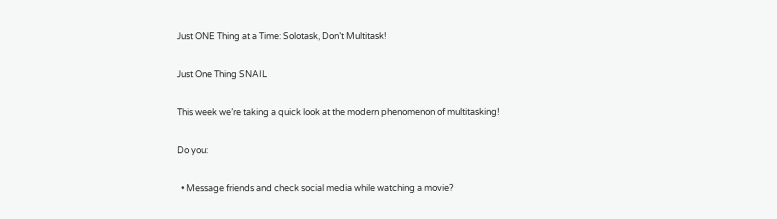Just ONE Thing at a Time: Solotask, Don’t Multitask!

Just One Thing SNAIL

This week we’re taking a quick look at the modern phenomenon of multitasking!

Do you:

  • Message friends and check social media while watching a movie?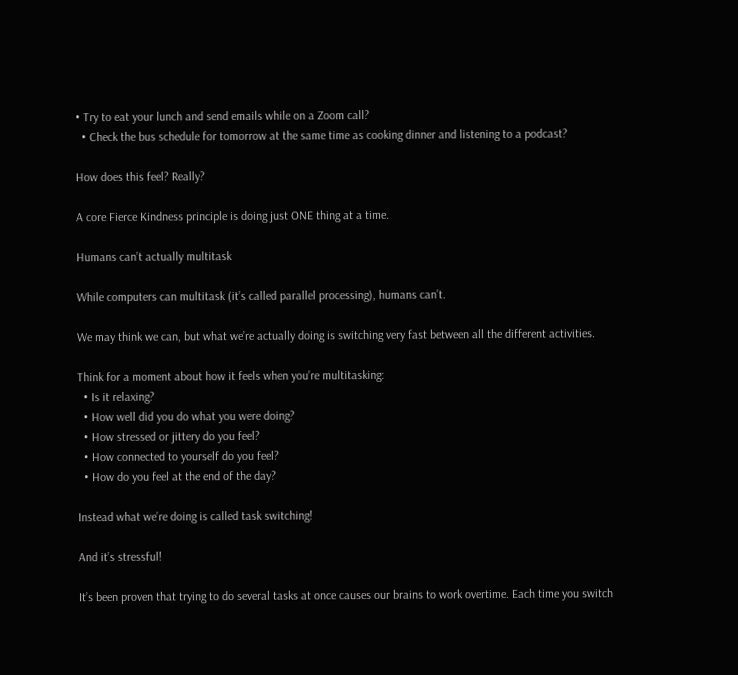• Try to eat your lunch and send emails while on a Zoom call?
  • Check the bus schedule for tomorrow at the same time as cooking dinner and listening to a podcast?

How does this feel? Really?

A core Fierce Kindness principle is doing just ONE thing at a time.

Humans can’t actually multitask

While computers can multitask (it’s called parallel processing), humans can’t.

We may think we can, but what we’re actually doing is switching very fast between all the different activities.

Think for a moment about how it feels when you’re multitasking:
  • Is it relaxing?
  • How well did you do what you were doing?
  • How stressed or jittery do you feel?
  • How connected to yourself do you feel?
  • How do you feel at the end of the day?

Instead what we’re doing is called task switching!

And it’s stressful!

It’s been proven that trying to do several tasks at once causes our brains to work overtime. Each time you switch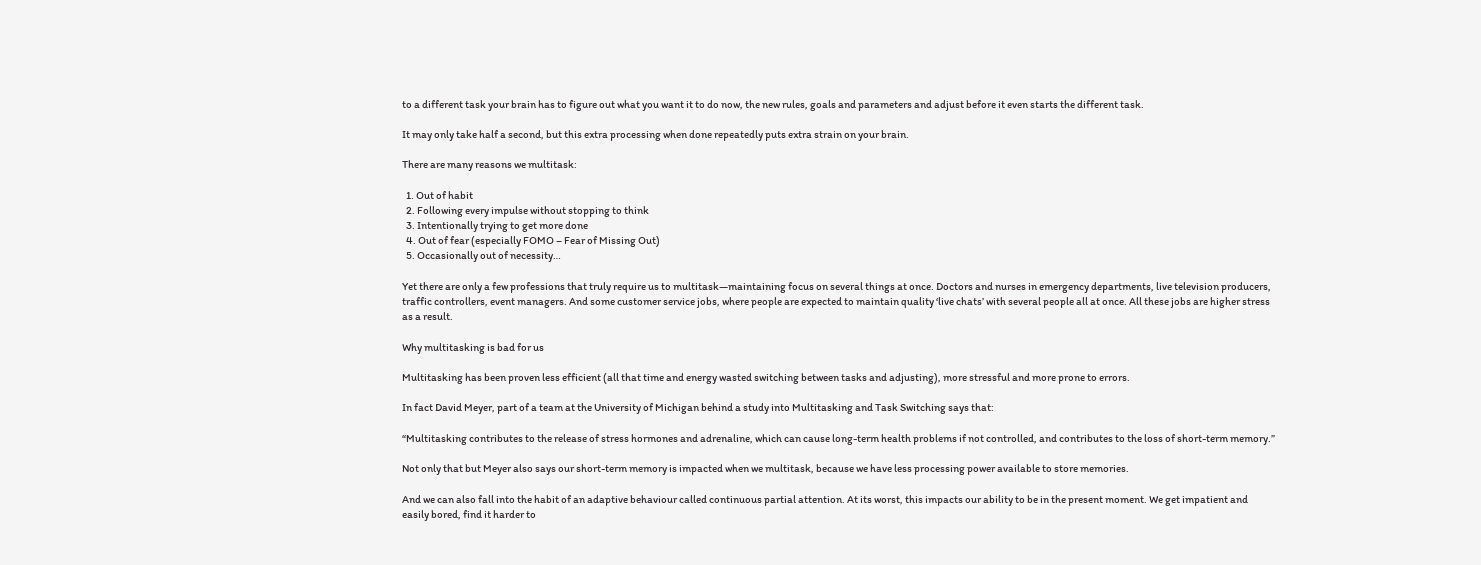to a different task your brain has to figure out what you want it to do now, the new rules, goals and parameters and adjust before it even starts the different task.

It may only take half a second, but this extra processing when done repeatedly puts extra strain on your brain.

There are many reasons we multitask:

  1. Out of habit
  2. Following every impulse without stopping to think
  3. Intentionally trying to get more done
  4. Out of fear (especially FOMO – Fear of Missing Out)
  5. Occasionally out of necessity…

Yet there are only a few professions that truly require us to multitask—maintaining focus on several things at once. Doctors and nurses in emergency departments, live television producers, traffic controllers, event managers. And some customer service jobs, where people are expected to maintain quality ‘live chats’ with several people all at once. All these jobs are higher stress as a result.

Why multitasking is bad for us

Multitasking has been proven less efficient (all that time and energy wasted switching between tasks and adjusting), more stressful and more prone to errors.

In fact David Meyer, part of a team at the University of Michigan behind a study into Multitasking and Task Switching says that:

“Multitasking contributes to the release of stress hormones and adrenaline, which can cause long-term health problems if not controlled, and contributes to the loss of short-term memory.”

Not only that but Meyer also says our short-term memory is impacted when we multitask, because we have less processing power available to store memories.

And we can also fall into the habit of an adaptive behaviour called continuous partial attention. At its worst, this impacts our ability to be in the present moment. We get impatient and easily bored, find it harder to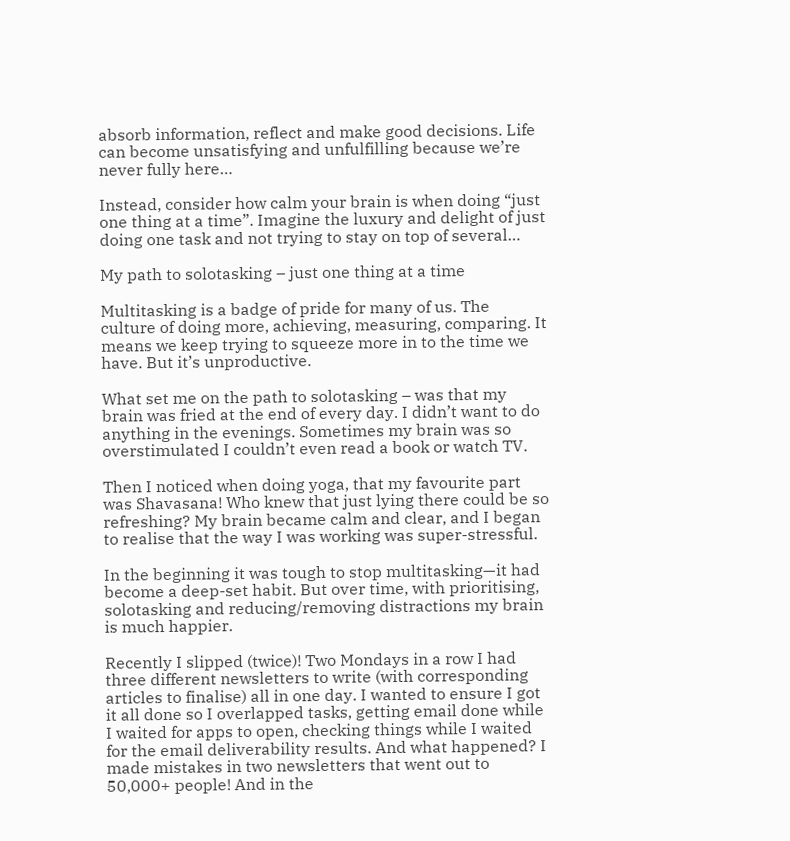absorb information, reflect and make good decisions. Life can become unsatisfying and unfulfilling because we’re never fully here…

Instead, consider how calm your brain is when doing “just one thing at a time”. Imagine the luxury and delight of just doing one task and not trying to stay on top of several…

My path to solotasking – just one thing at a time

Multitasking is a badge of pride for many of us. The culture of doing more, achieving, measuring, comparing. It means we keep trying to squeeze more in to the time we have. But it’s unproductive.

What set me on the path to solotasking – was that my brain was fried at the end of every day. I didn’t want to do anything in the evenings. Sometimes my brain was so overstimulated I couldn’t even read a book or watch TV.

Then I noticed when doing yoga, that my favourite part was Shavasana! Who knew that just lying there could be so refreshing? My brain became calm and clear, and I began to realise that the way I was working was super-stressful.

In the beginning it was tough to stop multitasking—it had become a deep-set habit. But over time, with prioritising, solotasking and reducing/removing distractions my brain is much happier.

Recently I slipped (twice)! Two Mondays in a row I had three different newsletters to write (with corresponding articles to finalise) all in one day. I wanted to ensure I got it all done so I overlapped tasks, getting email done while I waited for apps to open, checking things while I waited for the email deliverability results. And what happened? I made mistakes in two newsletters that went out to 50,000+ people! And in the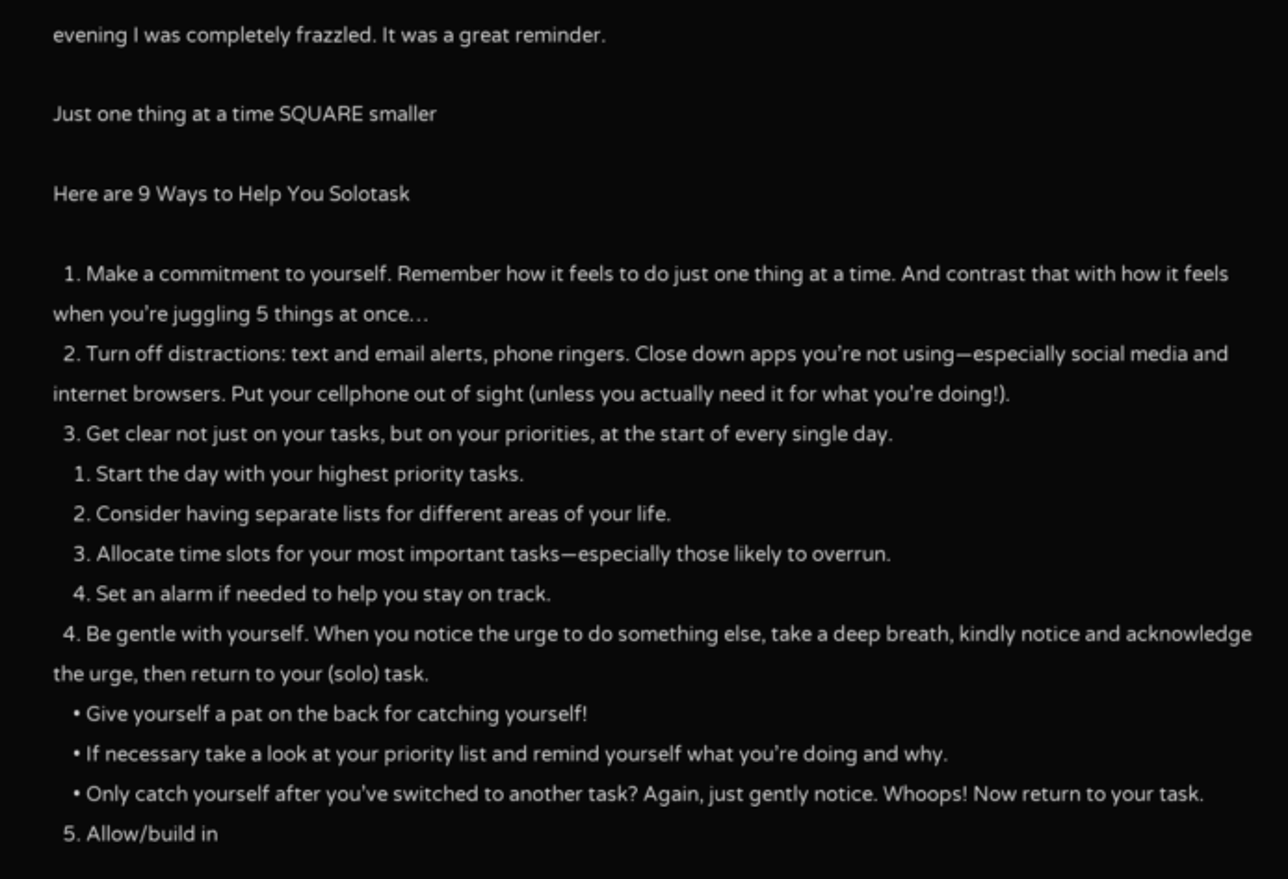evening I was completely frazzled. It was a great reminder.

Just one thing at a time SQUARE smaller

Here are 9 Ways to Help You Solotask

  1. Make a commitment to yourself. Remember how it feels to do just one thing at a time. And contrast that with how it feels when you’re juggling 5 things at once…
  2. Turn off distractions: text and email alerts, phone ringers. Close down apps you’re not using—especially social media and internet browsers. Put your cellphone out of sight (unless you actually need it for what you’re doing!).
  3. Get clear not just on your tasks, but on your priorities, at the start of every single day.
    1. Start the day with your highest priority tasks.
    2. Consider having separate lists for different areas of your life.
    3. Allocate time slots for your most important tasks—especially those likely to overrun.
    4. Set an alarm if needed to help you stay on track.
  4. Be gentle with yourself. When you notice the urge to do something else, take a deep breath, kindly notice and acknowledge the urge, then return to your (solo) task.
    • Give yourself a pat on the back for catching yourself!
    • If necessary take a look at your priority list and remind yourself what you’re doing and why.
    • Only catch yourself after you’ve switched to another task? Again, just gently notice. Whoops! Now return to your task.
  5. Allow/build in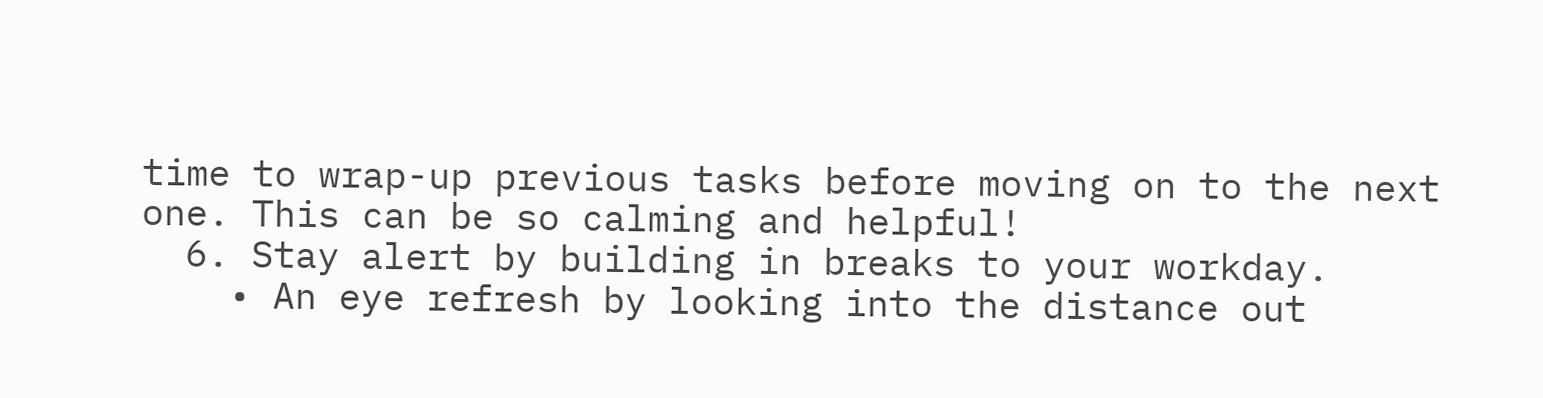time to wrap-up previous tasks before moving on to the next one. This can be so calming and helpful!
  6. Stay alert by building in breaks to your workday.
    • An eye refresh by looking into the distance out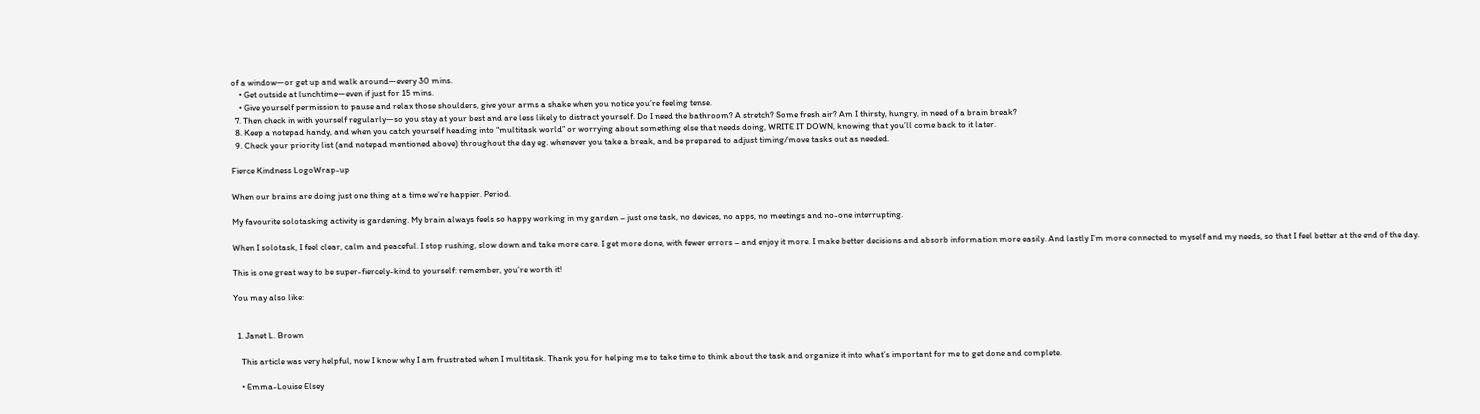of a window—or get up and walk around—every 30 mins.
    • Get outside at lunchtime—even if just for 15 mins.
    • Give yourself permission to pause and relax those shoulders, give your arms a shake when you notice you’re feeling tense.
  7. Then check in with yourself regularly—so you stay at your best and are less likely to distract yourself. Do I need the bathroom? A stretch? Some fresh air? Am I thirsty, hungry, in need of a brain break?
  8. Keep a notepad handy, and when you catch yourself heading into “multitask world” or worrying about something else that needs doing, WRITE IT DOWN, knowing that you’ll come back to it later.
  9. Check your priority list (and notepad mentioned above) throughout the day eg. whenever you take a break, and be prepared to adjust timing/move tasks out as needed.

Fierce Kindness LogoWrap-up

When our brains are doing just one thing at a time we’re happier. Period.

My favourite solotasking activity is gardening. My brain always feels so happy working in my garden – just one task, no devices, no apps, no meetings and no-one interrupting.

When I solotask, I feel clear, calm and peaceful. I stop rushing, slow down and take more care. I get more done, with fewer errors – and enjoy it more. I make better decisions and absorb information more easily. And lastly I’m more connected to myself and my needs, so that I feel better at the end of the day.

This is one great way to be super-fiercely-kind to yourself: remember, you’re worth it!

You may also like:


  1. Janet L. Brown

    This article was very helpful, now I know why I am frustrated when I multitask. Thank you for helping me to take time to think about the task and organize it into what’s important for me to get done and complete.

    • Emma-Louise Elsey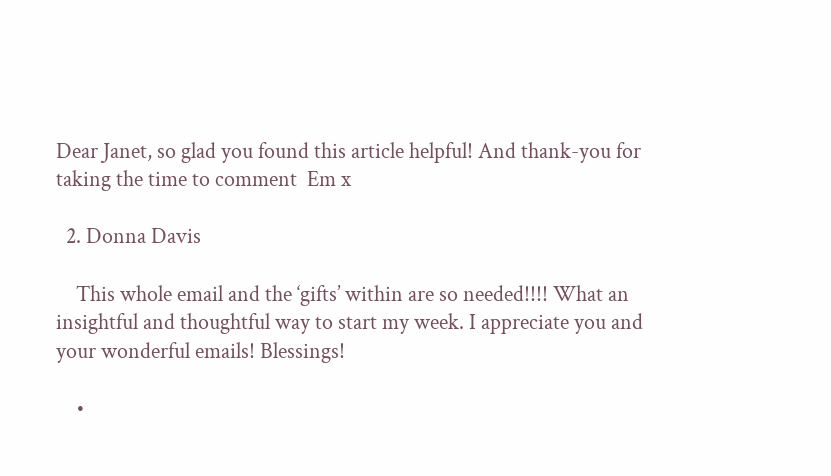Dear Janet, so glad you found this article helpful! And thank-you for taking the time to comment  Em x

  2. Donna Davis

    This whole email and the ‘gifts’ within are so needed!!!! What an insightful and thoughtful way to start my week. I appreciate you and your wonderful emails! Blessings!

    •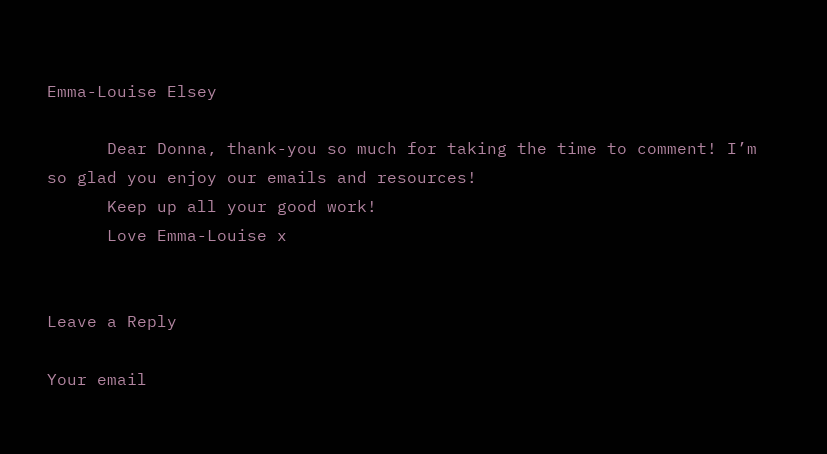Emma-Louise Elsey

      Dear Donna, thank-you so much for taking the time to comment! I’m so glad you enjoy our emails and resources!
      Keep up all your good work!
      Love Emma-Louise x


Leave a Reply

Your email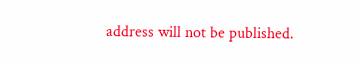address will not be published.